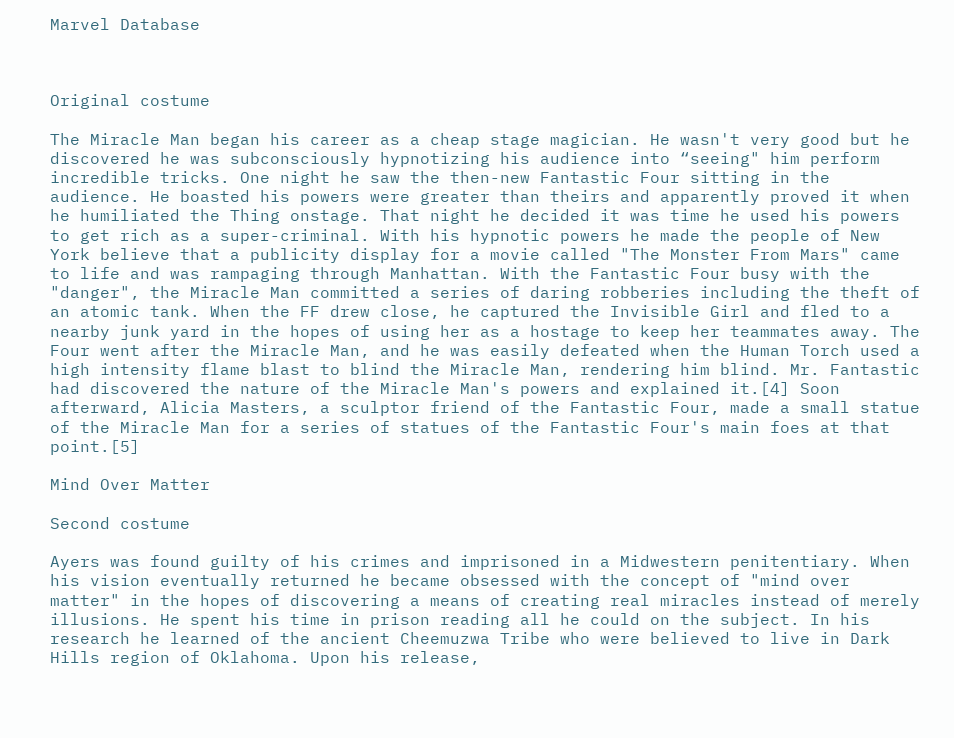Marvel Database



Original costume

The Miracle Man began his career as a cheap stage magician. He wasn't very good but he discovered he was subconsciously hypnotizing his audience into “seeing" him perform incredible tricks. One night he saw the then-new Fantastic Four sitting in the audience. He boasted his powers were greater than theirs and apparently proved it when he humiliated the Thing onstage. That night he decided it was time he used his powers to get rich as a super-criminal. With his hypnotic powers he made the people of New York believe that a publicity display for a movie called "The Monster From Mars" came to life and was rampaging through Manhattan. With the Fantastic Four busy with the "danger", the Miracle Man committed a series of daring robberies including the theft of an atomic tank. When the FF drew close, he captured the Invisible Girl and fled to a nearby junk yard in the hopes of using her as a hostage to keep her teammates away. The Four went after the Miracle Man, and he was easily defeated when the Human Torch used a high intensity flame blast to blind the Miracle Man, rendering him blind. Mr. Fantastic had discovered the nature of the Miracle Man's powers and explained it.[4] Soon afterward, Alicia Masters, a sculptor friend of the Fantastic Four, made a small statue of the Miracle Man for a series of statues of the Fantastic Four's main foes at that point.[5]

Mind Over Matter

Second costume

Ayers was found guilty of his crimes and imprisoned in a Midwestern penitentiary. When his vision eventually returned he became obsessed with the concept of "mind over matter" in the hopes of discovering a means of creating real miracles instead of merely illusions. He spent his time in prison reading all he could on the subject. In his research he learned of the ancient Cheemuzwa Tribe who were believed to live in Dark Hills region of Oklahoma. Upon his release,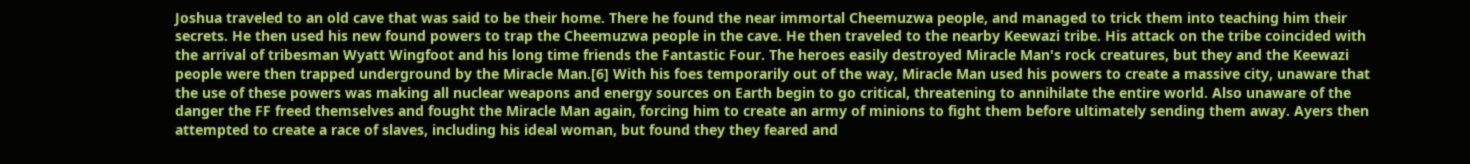Joshua traveled to an old cave that was said to be their home. There he found the near immortal Cheemuzwa people, and managed to trick them into teaching him their secrets. He then used his new found powers to trap the Cheemuzwa people in the cave. He then traveled to the nearby Keewazi tribe. His attack on the tribe coincided with the arrival of tribesman Wyatt Wingfoot and his long time friends the Fantastic Four. The heroes easily destroyed Miracle Man's rock creatures, but they and the Keewazi people were then trapped underground by the Miracle Man.[6] With his foes temporarily out of the way, Miracle Man used his powers to create a massive city, unaware that the use of these powers was making all nuclear weapons and energy sources on Earth begin to go critical, threatening to annihilate the entire world. Also unaware of the danger the FF freed themselves and fought the Miracle Man again, forcing him to create an army of minions to fight them before ultimately sending them away. Ayers then attempted to create a race of slaves, including his ideal woman, but found they they feared and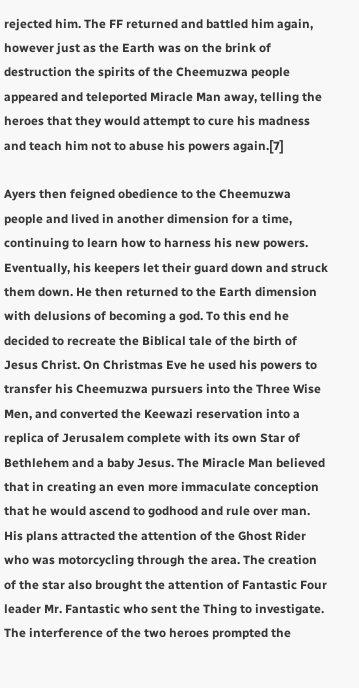rejected him. The FF returned and battled him again, however just as the Earth was on the brink of destruction the spirits of the Cheemuzwa people appeared and teleported Miracle Man away, telling the heroes that they would attempt to cure his madness and teach him not to abuse his powers again.[7]

Ayers then feigned obedience to the Cheemuzwa people and lived in another dimension for a time, continuing to learn how to harness his new powers. Eventually, his keepers let their guard down and struck them down. He then returned to the Earth dimension with delusions of becoming a god. To this end he decided to recreate the Biblical tale of the birth of Jesus Christ. On Christmas Eve he used his powers to transfer his Cheemuzwa pursuers into the Three Wise Men, and converted the Keewazi reservation into a replica of Jerusalem complete with its own Star of Bethlehem and a baby Jesus. The Miracle Man believed that in creating an even more immaculate conception that he would ascend to godhood and rule over man. His plans attracted the attention of the Ghost Rider who was motorcycling through the area. The creation of the star also brought the attention of Fantastic Four leader Mr. Fantastic who sent the Thing to investigate. The interference of the two heroes prompted the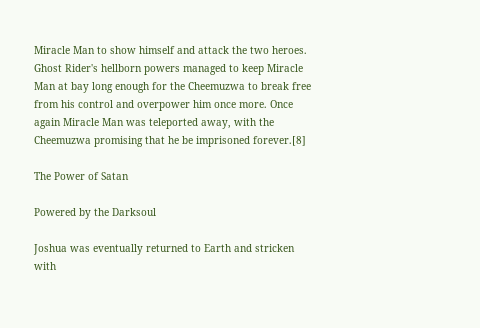Miracle Man to show himself and attack the two heroes. Ghost Rider's hellborn powers managed to keep Miracle Man at bay long enough for the Cheemuzwa to break free from his control and overpower him once more. Once again Miracle Man was teleported away, with the Cheemuzwa promising that he be imprisoned forever.[8]

The Power of Satan

Powered by the Darksoul

Joshua was eventually returned to Earth and stricken with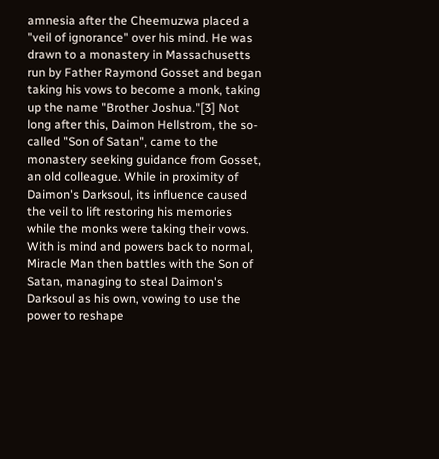amnesia after the Cheemuzwa placed a "veil of ignorance" over his mind. He was drawn to a monastery in Massachusetts run by Father Raymond Gosset and began taking his vows to become a monk, taking up the name "Brother Joshua."[3] Not long after this, Daimon Hellstrom, the so-called "Son of Satan", came to the monastery seeking guidance from Gosset, an old colleague. While in proximity of Daimon's Darksoul, its influence caused the veil to lift restoring his memories while the monks were taking their vows. With is mind and powers back to normal, Miracle Man then battles with the Son of Satan, managing to steal Daimon's Darksoul as his own, vowing to use the power to reshape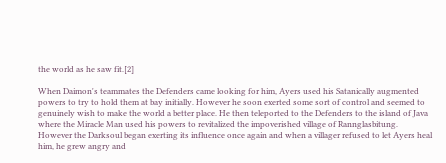the world as he saw fit.[2]

When Daimon's teammates the Defenders came looking for him, Ayers used his Satanically augmented powers to try to hold them at bay initially. However he soon exerted some sort of control and seemed to genuinely wish to make the world a better place. He then teleported to the Defenders to the island of Java where the Miracle Man used his powers to revitalized the impoverished village of Rannglasbitung. However the Darksoul began exerting its influence once again and when a villager refused to let Ayers heal him, he grew angry and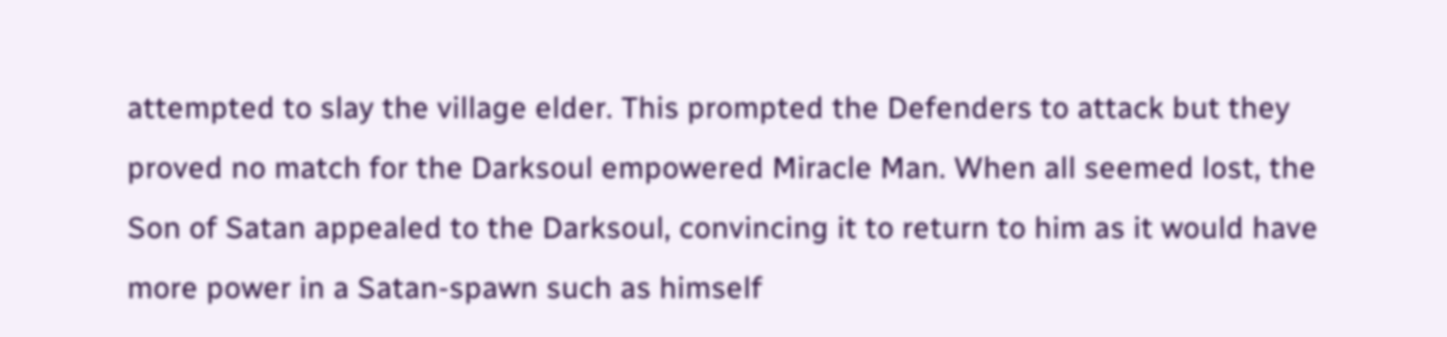attempted to slay the village elder. This prompted the Defenders to attack but they proved no match for the Darksoul empowered Miracle Man. When all seemed lost, the Son of Satan appealed to the Darksoul, convincing it to return to him as it would have more power in a Satan-spawn such as himself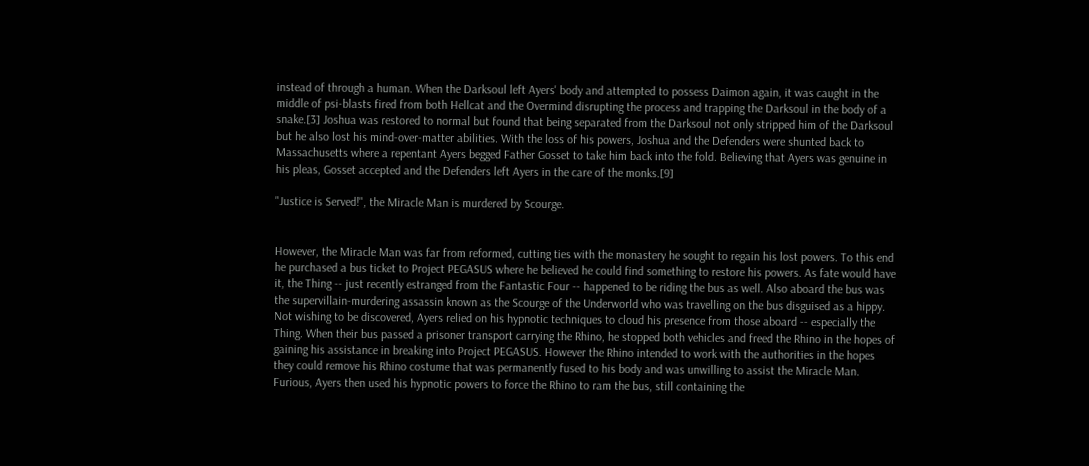instead of through a human. When the Darksoul left Ayers' body and attempted to possess Daimon again, it was caught in the middle of psi-blasts fired from both Hellcat and the Overmind disrupting the process and trapping the Darksoul in the body of a snake.[3] Joshua was restored to normal but found that being separated from the Darksoul not only stripped him of the Darksoul but he also lost his mind-over-matter abilities. With the loss of his powers, Joshua and the Defenders were shunted back to Massachusetts where a repentant Ayers begged Father Gosset to take him back into the fold. Believing that Ayers was genuine in his pleas, Gosset accepted and the Defenders left Ayers in the care of the monks.[9]

"Justice is Served!", the Miracle Man is murdered by Scourge.


However, the Miracle Man was far from reformed, cutting ties with the monastery he sought to regain his lost powers. To this end he purchased a bus ticket to Project PEGASUS where he believed he could find something to restore his powers. As fate would have it, the Thing -- just recently estranged from the Fantastic Four -- happened to be riding the bus as well. Also aboard the bus was the supervillain-murdering assassin known as the Scourge of the Underworld who was travelling on the bus disguised as a hippy. Not wishing to be discovered, Ayers relied on his hypnotic techniques to cloud his presence from those aboard -- especially the Thing. When their bus passed a prisoner transport carrying the Rhino, he stopped both vehicles and freed the Rhino in the hopes of gaining his assistance in breaking into Project PEGASUS. However the Rhino intended to work with the authorities in the hopes they could remove his Rhino costume that was permanently fused to his body and was unwilling to assist the Miracle Man. Furious, Ayers then used his hypnotic powers to force the Rhino to ram the bus, still containing the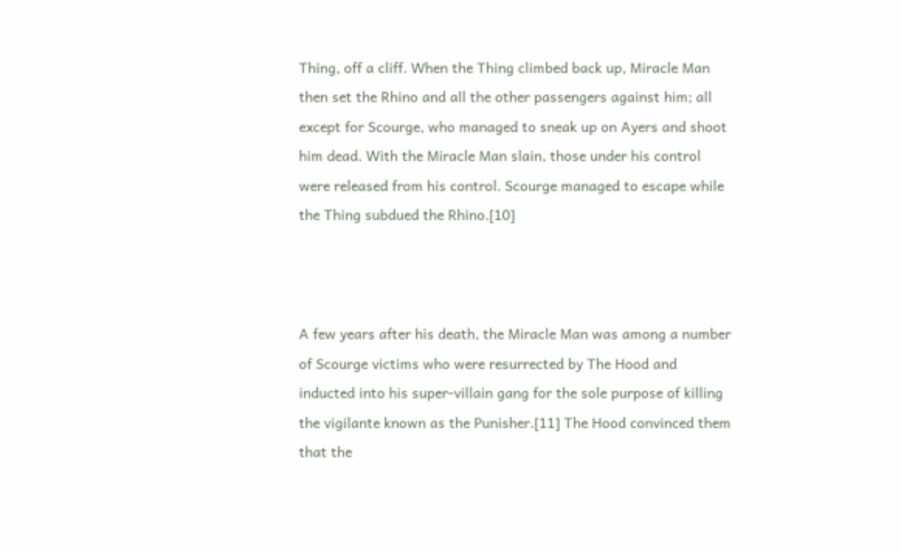Thing, off a cliff. When the Thing climbed back up, Miracle Man then set the Rhino and all the other passengers against him; all except for Scourge, who managed to sneak up on Ayers and shoot him dead. With the Miracle Man slain, those under his control were released from his control. Scourge managed to escape while the Thing subdued the Rhino.[10]



A few years after his death, the Miracle Man was among a number of Scourge victims who were resurrected by The Hood and inducted into his super-villain gang for the sole purpose of killing the vigilante known as the Punisher.[11] The Hood convinced them that the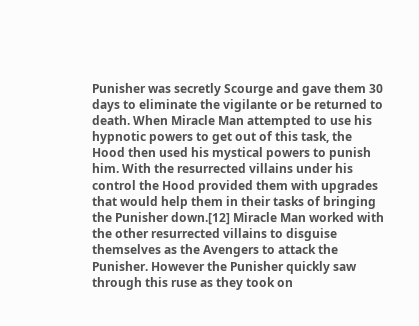Punisher was secretly Scourge and gave them 30 days to eliminate the vigilante or be returned to death. When Miracle Man attempted to use his hypnotic powers to get out of this task, the Hood then used his mystical powers to punish him. With the resurrected villains under his control the Hood provided them with upgrades that would help them in their tasks of bringing the Punisher down.[12] Miracle Man worked with the other resurrected villains to disguise themselves as the Avengers to attack the Punisher. However the Punisher quickly saw through this ruse as they took on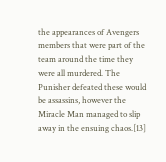the appearances of Avengers members that were part of the team around the time they were all murdered. The Punisher defeated these would be assassins, however the Miracle Man managed to slip away in the ensuing chaos.[13]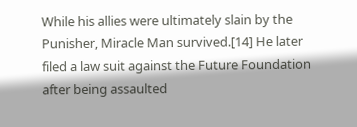While his allies were ultimately slain by the Punisher, Miracle Man survived.[14] He later filed a law suit against the Future Foundation after being assaulted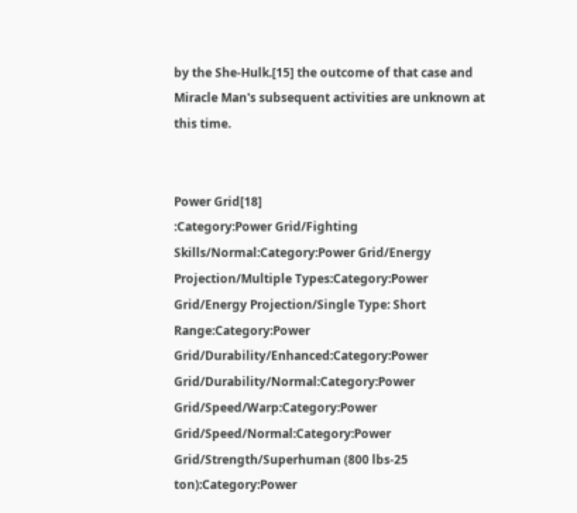by the She-Hulk.[15] the outcome of that case and Miracle Man's subsequent activities are unknown at this time.


Power Grid[18]
:Category:Power Grid/Fighting Skills/Normal:Category:Power Grid/Energy Projection/Multiple Types:Category:Power Grid/Energy Projection/Single Type: Short Range:Category:Power Grid/Durability/Enhanced:Category:Power Grid/Durability/Normal:Category:Power Grid/Speed/Warp:Category:Power Grid/Speed/Normal:Category:Power Grid/Strength/Superhuman (800 lbs-25 ton):Category:Power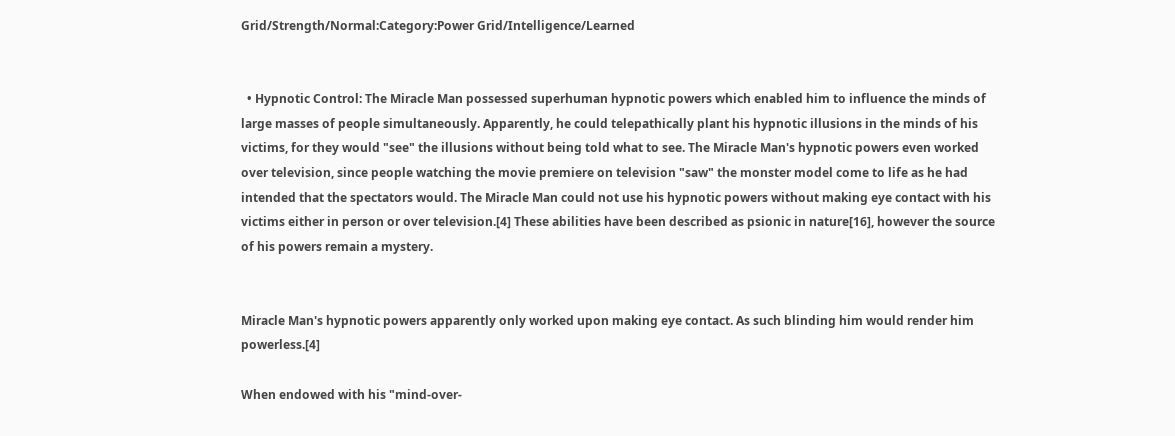Grid/Strength/Normal:Category:Power Grid/Intelligence/Learned


  • Hypnotic Control: The Miracle Man possessed superhuman hypnotic powers which enabled him to influence the minds of large masses of people simultaneously. Apparently, he could telepathically plant his hypnotic illusions in the minds of his victims, for they would "see" the illusions without being told what to see. The Miracle Man's hypnotic powers even worked over television, since people watching the movie premiere on television "saw" the monster model come to life as he had intended that the spectators would. The Miracle Man could not use his hypnotic powers without making eye contact with his victims either in person or over television.[4] These abilities have been described as psionic in nature[16], however the source of his powers remain a mystery.


Miracle Man's hypnotic powers apparently only worked upon making eye contact. As such blinding him would render him powerless.[4]

When endowed with his "mind-over-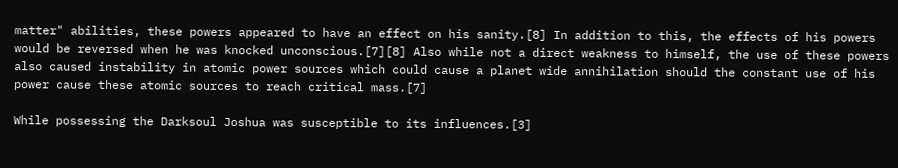matter" abilities, these powers appeared to have an effect on his sanity.[8] In addition to this, the effects of his powers would be reversed when he was knocked unconscious.[7][8] Also while not a direct weakness to himself, the use of these powers also caused instability in atomic power sources which could cause a planet wide annihilation should the constant use of his power cause these atomic sources to reach critical mass.[7]

While possessing the Darksoul Joshua was susceptible to its influences.[3]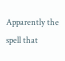Apparently the spell that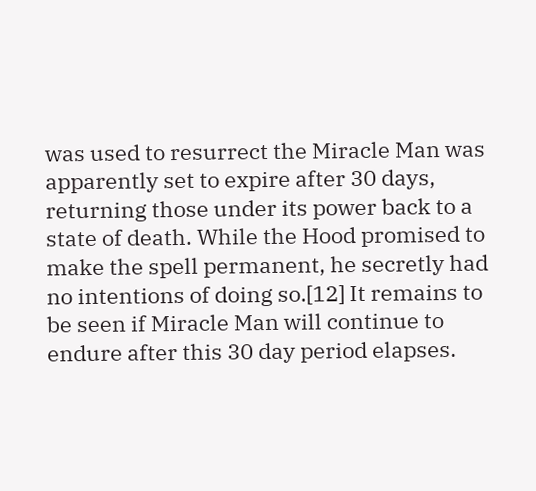was used to resurrect the Miracle Man was apparently set to expire after 30 days, returning those under its power back to a state of death. While the Hood promised to make the spell permanent, he secretly had no intentions of doing so.[12] It remains to be seen if Miracle Man will continue to endure after this 30 day period elapses.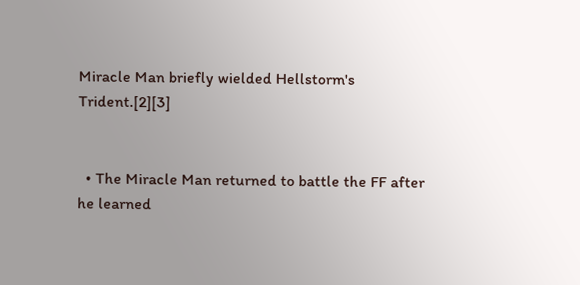Miracle Man briefly wielded Hellstorm's Trident.[2][3]


  • The Miracle Man returned to battle the FF after he learned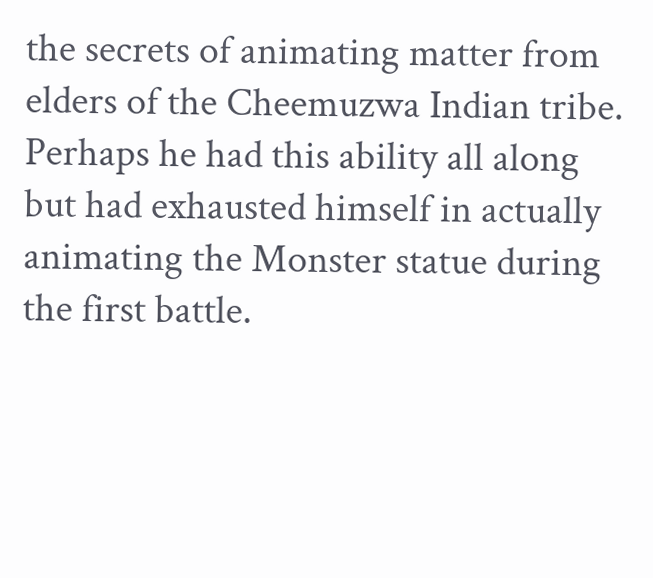the secrets of animating matter from elders of the Cheemuzwa Indian tribe. Perhaps he had this ability all along but had exhausted himself in actually animating the Monster statue during the first battle.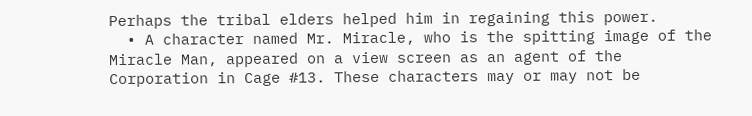Perhaps the tribal elders helped him in regaining this power.
  • A character named Mr. Miracle, who is the spitting image of the Miracle Man, appeared on a view screen as an agent of the Corporation in Cage #13. These characters may or may not be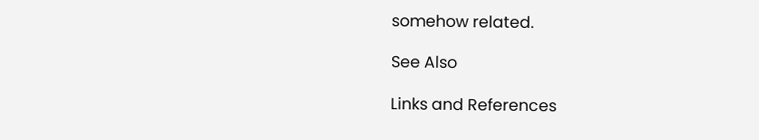somehow related.

See Also

Links and References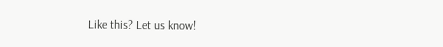Like this? Let us know!